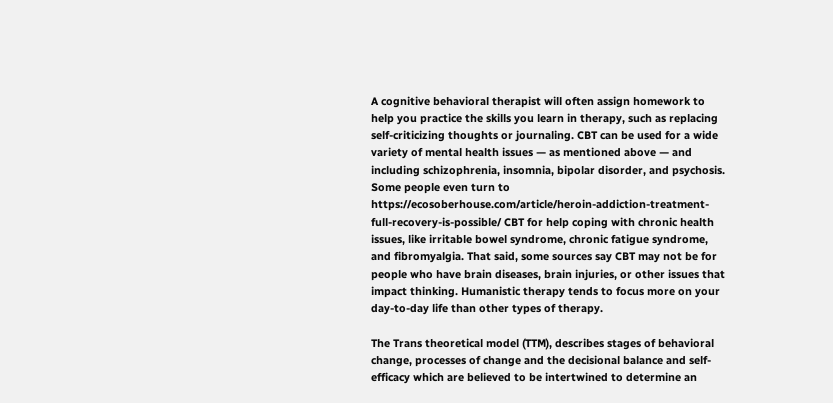A cognitive behavioral therapist will often assign homework to help you practice the skills you learn in therapy, such as replacing self-criticizing thoughts or journaling. CBT can be used for a wide variety of mental health issues — as mentioned above — and including schizophrenia, insomnia, bipolar disorder, and psychosis. Some people even turn to https://ecosoberhouse.com/article/heroin-addiction-treatment-full-recovery-is-possible/ CBT for help coping with chronic health issues, like irritable bowel syndrome, chronic fatigue syndrome, and fibromyalgia. That said, some sources say CBT may not be for people who have brain diseases, brain injuries, or other issues that impact thinking. Humanistic therapy tends to focus more on your day-to-day life than other types of therapy.

The Trans theoretical model (TTM), describes stages of behavioral change, processes of change and the decisional balance and self-efficacy which are believed to be intertwined to determine an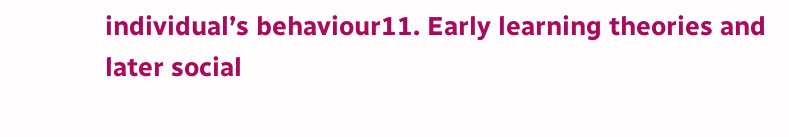individual’s behaviour11. Early learning theories and later social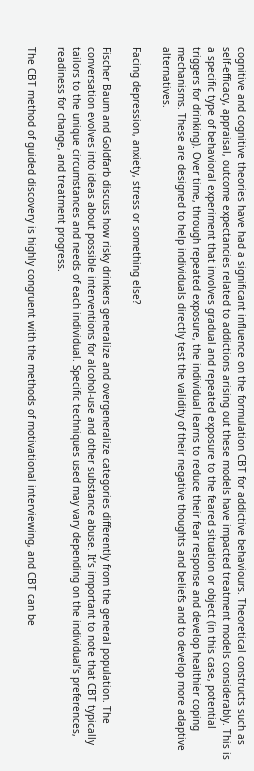cognitive and cognitive theories have had a significant influence on the formulation CBT for addictive behaviours. Theoretical constructs such as self-efficacy, appraisal, outcome expectancies related to addictions arising out these models have impacted treatment models considerably. This is a specific type of behavioral experiment that involves gradual and repeated exposure to the feared situation or object (in this case, potential triggers for drinking). Over time, through repeated exposure, the individual learns to reduce their fear response and develop healthier coping mechanisms. These are designed to help individuals directly test the validity of their negative thoughts and beliefs and to develop more adaptive alternatives.

Facing depression, anxiety, stress or something else?

Fischer Baum and Goldfarb discuss how risky drinkers generalize and overgeneralize categories differently from the general population. The conversation evolves into ideas about possible interventions for alcohol-use and other substance abuse. It’s important to note that CBT typically tailors to the unique circumstances and needs of each individual. Specific techniques used may vary depending on the individual’s preferences, readiness for change, and treatment progress.

The CBT method of guided discovery is highly congruent with the methods of motivational interviewing, and CBT can be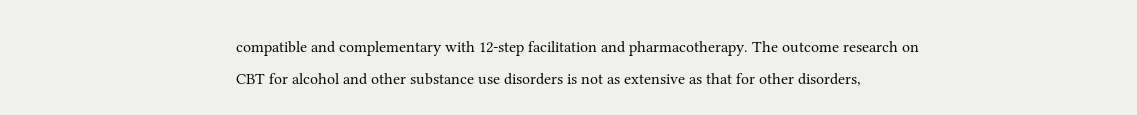compatible and complementary with 12-step facilitation and pharmacotherapy. The outcome research on CBT for alcohol and other substance use disorders is not as extensive as that for other disorders,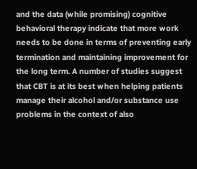and the data (while promising) cognitive behavioral therapy indicate that more work needs to be done in terms of preventing early termination and maintaining improvement for the long term. A number of studies suggest that CBT is at its best when helping patients manage their alcohol and/or substance use problems in the context of also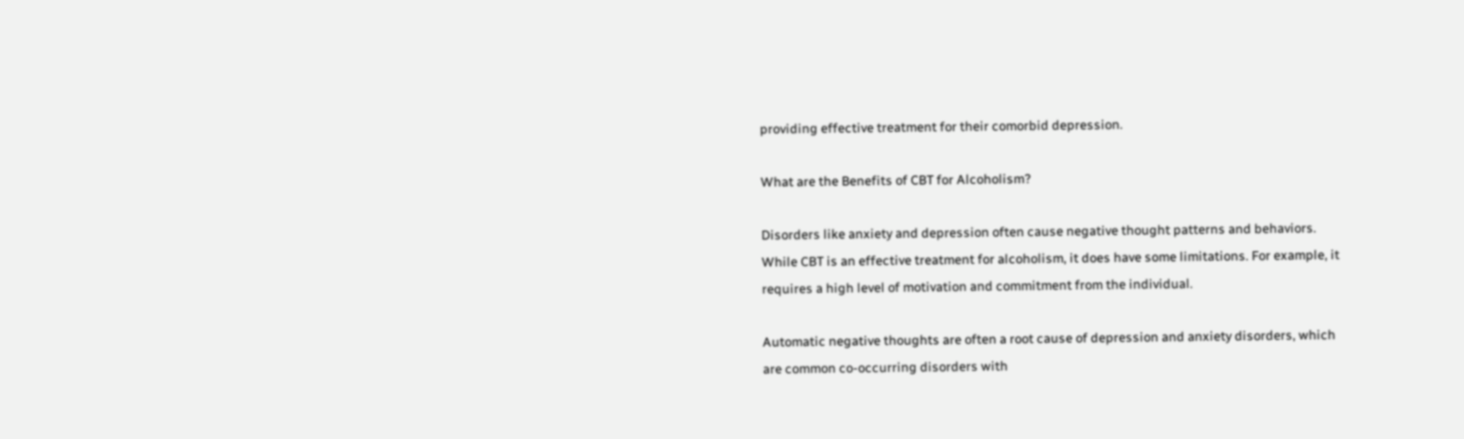providing effective treatment for their comorbid depression.

What are the Benefits of CBT for Alcoholism?

Disorders like anxiety and depression often cause negative thought patterns and behaviors. While CBT is an effective treatment for alcoholism, it does have some limitations. For example, it requires a high level of motivation and commitment from the individual.

Automatic negative thoughts are often a root cause of depression and anxiety disorders, which are common co-occurring disorders with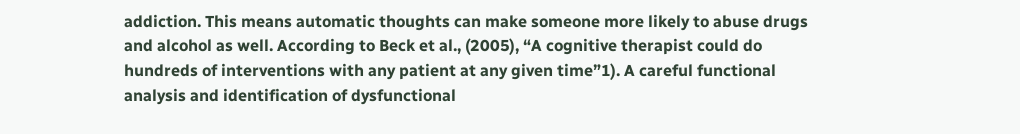addiction. This means automatic thoughts can make someone more likely to abuse drugs and alcohol as well. According to Beck et al., (2005), “A cognitive therapist could do hundreds of interventions with any patient at any given time”1). A careful functional analysis and identification of dysfunctional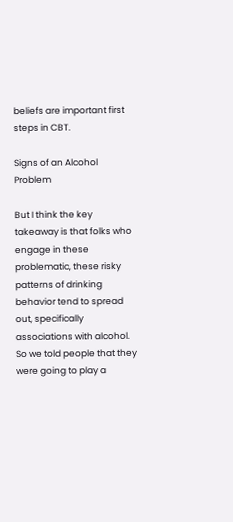beliefs are important first steps in CBT.

Signs of an Alcohol Problem

But I think the key takeaway is that folks who engage in these problematic, these risky patterns of drinking behavior tend to spread out, specifically associations with alcohol. So we told people that they were going to play a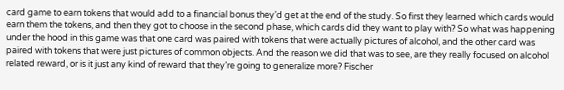card game to earn tokens that would add to a financial bonus they’d get at the end of the study. So first they learned which cards would earn them the tokens, and then they got to choose in the second phase, which cards did they want to play with? So what was happening under the hood in this game was that one card was paired with tokens that were actually pictures of alcohol, and the other card was paired with tokens that were just pictures of common objects. And the reason we did that was to see, are they really focused on alcohol related reward, or is it just any kind of reward that they’re going to generalize more? Fischer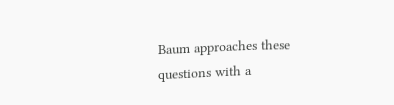Baum approaches these questions with a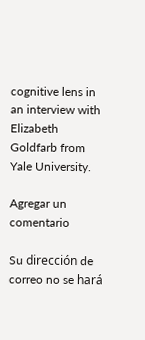cognitive lens in an interview with Elizabeth Goldfarb from Yale University.

Agregar un comentario

Su dirección de correo no se hará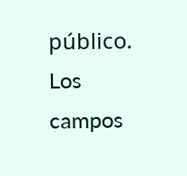público. Los campos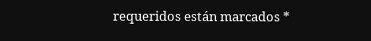requeridos están marcados *